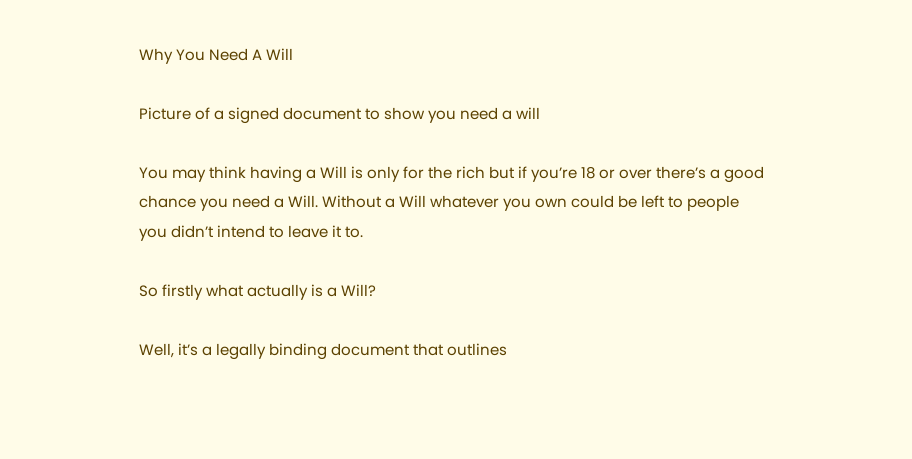Why You Need A Will

Picture of a signed document to show you need a will

You may think having a Will is only for the rich but if you’re 18 or over there’s a good chance you need a Will. Without a Will whatever you own could be left to people you didn’t intend to leave it to.

So firstly what actually is a Will?

Well, it’s a legally binding document that outlines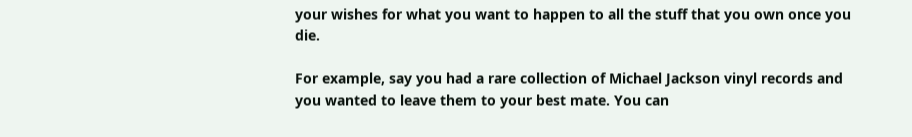your wishes for what you want to happen to all the stuff that you own once you die.

For example, say you had a rare collection of Michael Jackson vinyl records and you wanted to leave them to your best mate. You can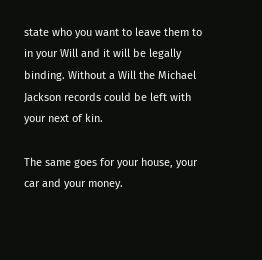state who you want to leave them to in your Will and it will be legally binding. Without a Will the Michael Jackson records could be left with your next of kin.

The same goes for your house, your car and your money.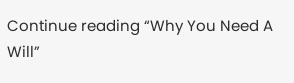Continue reading “Why You Need A Will”